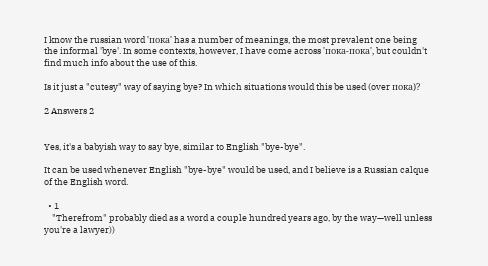I know the russian word 'пока' has a number of meanings, the most prevalent one being the informal 'bye'. In some contexts, however, I have come across 'пока-пока', but couldn't find much info about the use of this.

Is it just a "cutesy" way of saying bye? In which situations would this be used (over пока)?

2 Answers 2


Yes, it's a babyish way to say bye, similar to English "bye-bye".

It can be used whenever English "bye-bye" would be used, and I believe is a Russian calque of the English word.

  • 1
    "Therefrom" probably died as a word a couple hundred years ago, by the way—well unless you're a lawyer))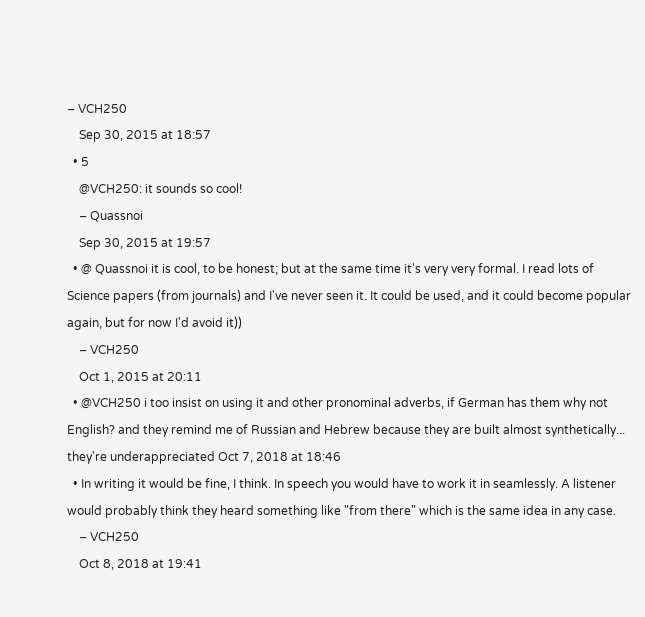– VCH250
    Sep 30, 2015 at 18:57
  • 5
    @VCH250: it sounds so cool!
    – Quassnoi
    Sep 30, 2015 at 19:57
  • @ Quassnoi it is cool, to be honest; but at the same time it's very very formal. I read lots of Science papers (from journals) and I've never seen it. It could be used, and it could become popular again, but for now I'd avoid it))
    – VCH250
    Oct 1, 2015 at 20:11
  • @VCH250 i too insist on using it and other pronominal adverbs, if German has them why not English? and they remind me of Russian and Hebrew because they are built almost synthetically... they're underappreciated Oct 7, 2018 at 18:46
  • In writing it would be fine, I think. In speech you would have to work it in seamlessly. A listener would probably think they heard something like "from there" which is the same idea in any case.
    – VCH250
    Oct 8, 2018 at 19:41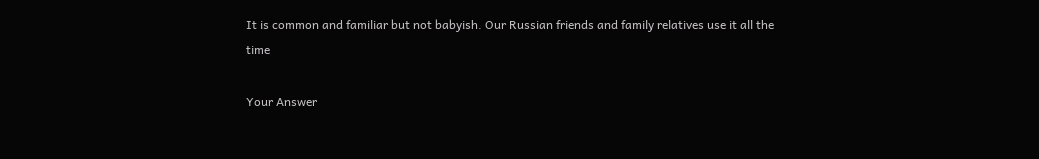It is common and familiar but not babyish. Our Russian friends and family relatives use it all the time

Your Answer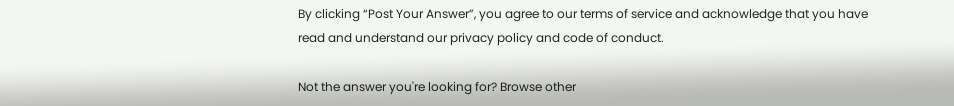By clicking “Post Your Answer”, you agree to our terms of service and acknowledge that you have read and understand our privacy policy and code of conduct.

Not the answer you're looking for? Browse other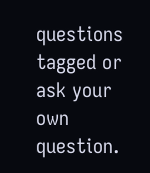questions tagged or ask your own question.